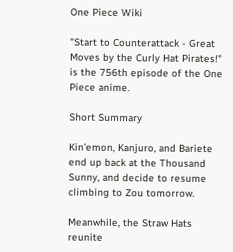One Piece Wiki

"Start to Counterattack - Great Moves by the Curly Hat Pirates!" is the 756th episode of the One Piece anime.

Short Summary

Kin'emon, Kanjuro, and Bariete end up back at the Thousand Sunny, and decide to resume climbing to Zou tomorrow.

Meanwhile, the Straw Hats reunite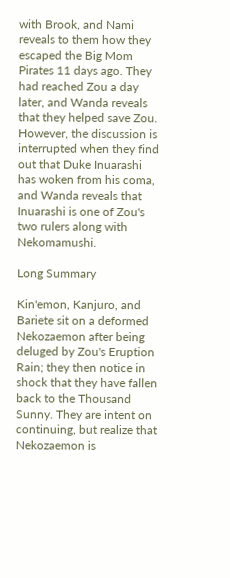with Brook, and Nami reveals to them how they escaped the Big Mom Pirates 11 days ago. They had reached Zou a day later, and Wanda reveals that they helped save Zou. However, the discussion is interrupted when they find out that Duke Inuarashi has woken from his coma, and Wanda reveals that Inuarashi is one of Zou's two rulers along with Nekomamushi.

Long Summary

Kin'emon, Kanjuro, and Bariete sit on a deformed Nekozaemon after being deluged by Zou's Eruption Rain; they then notice in shock that they have fallen back to the Thousand Sunny. They are intent on continuing, but realize that Nekozaemon is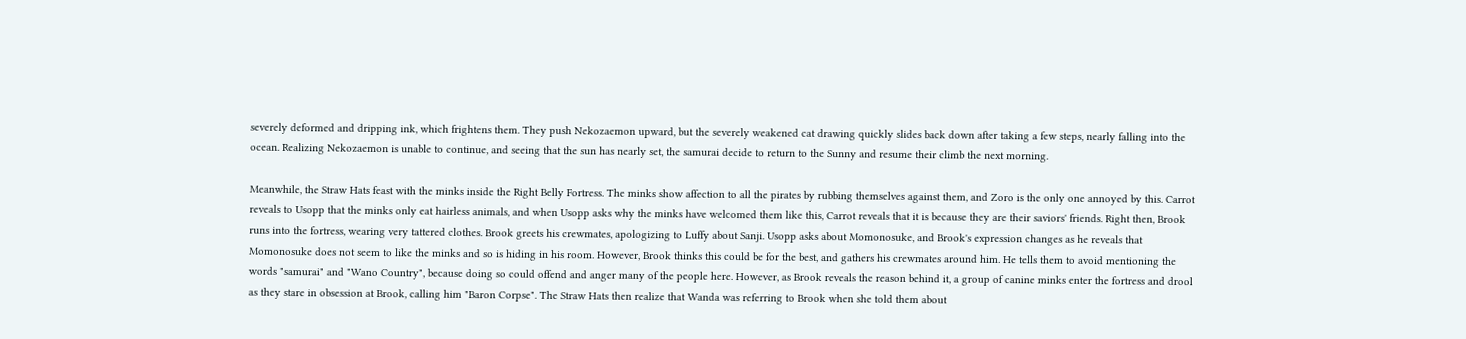severely deformed and dripping ink, which frightens them. They push Nekozaemon upward, but the severely weakened cat drawing quickly slides back down after taking a few steps, nearly falling into the ocean. Realizing Nekozaemon is unable to continue, and seeing that the sun has nearly set, the samurai decide to return to the Sunny and resume their climb the next morning.

Meanwhile, the Straw Hats feast with the minks inside the Right Belly Fortress. The minks show affection to all the pirates by rubbing themselves against them, and Zoro is the only one annoyed by this. Carrot reveals to Usopp that the minks only eat hairless animals, and when Usopp asks why the minks have welcomed them like this, Carrot reveals that it is because they are their saviors' friends. Right then, Brook runs into the fortress, wearing very tattered clothes. Brook greets his crewmates, apologizing to Luffy about Sanji. Usopp asks about Momonosuke, and Brook's expression changes as he reveals that Momonosuke does not seem to like the minks and so is hiding in his room. However, Brook thinks this could be for the best, and gathers his crewmates around him. He tells them to avoid mentioning the words "samurai" and "Wano Country", because doing so could offend and anger many of the people here. However, as Brook reveals the reason behind it, a group of canine minks enter the fortress and drool as they stare in obsession at Brook, calling him "Baron Corpse". The Straw Hats then realize that Wanda was referring to Brook when she told them about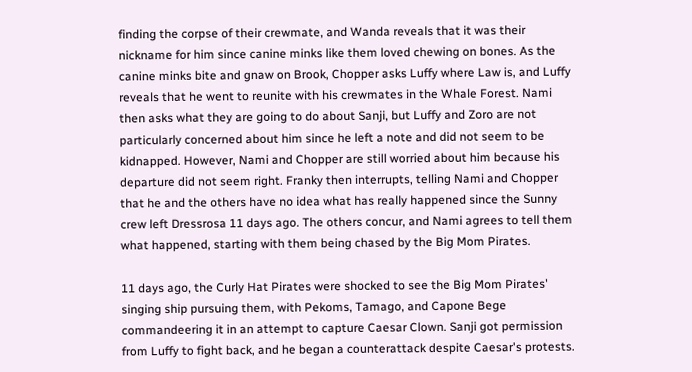finding the corpse of their crewmate, and Wanda reveals that it was their nickname for him since canine minks like them loved chewing on bones. As the canine minks bite and gnaw on Brook, Chopper asks Luffy where Law is, and Luffy reveals that he went to reunite with his crewmates in the Whale Forest. Nami then asks what they are going to do about Sanji, but Luffy and Zoro are not particularly concerned about him since he left a note and did not seem to be kidnapped. However, Nami and Chopper are still worried about him because his departure did not seem right. Franky then interrupts, telling Nami and Chopper that he and the others have no idea what has really happened since the Sunny crew left Dressrosa 11 days ago. The others concur, and Nami agrees to tell them what happened, starting with them being chased by the Big Mom Pirates.

11 days ago, the Curly Hat Pirates were shocked to see the Big Mom Pirates' singing ship pursuing them, with Pekoms, Tamago, and Capone Bege commandeering it in an attempt to capture Caesar Clown. Sanji got permission from Luffy to fight back, and he began a counterattack despite Caesar's protests.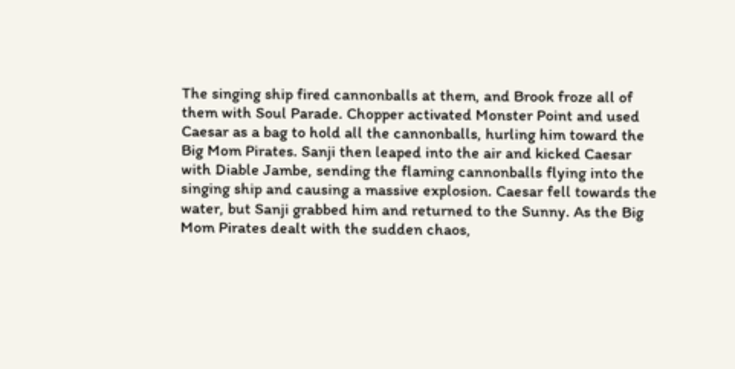The singing ship fired cannonballs at them, and Brook froze all of them with Soul Parade. Chopper activated Monster Point and used Caesar as a bag to hold all the cannonballs, hurling him toward the Big Mom Pirates. Sanji then leaped into the air and kicked Caesar with Diable Jambe, sending the flaming cannonballs flying into the singing ship and causing a massive explosion. Caesar fell towards the water, but Sanji grabbed him and returned to the Sunny. As the Big Mom Pirates dealt with the sudden chaos,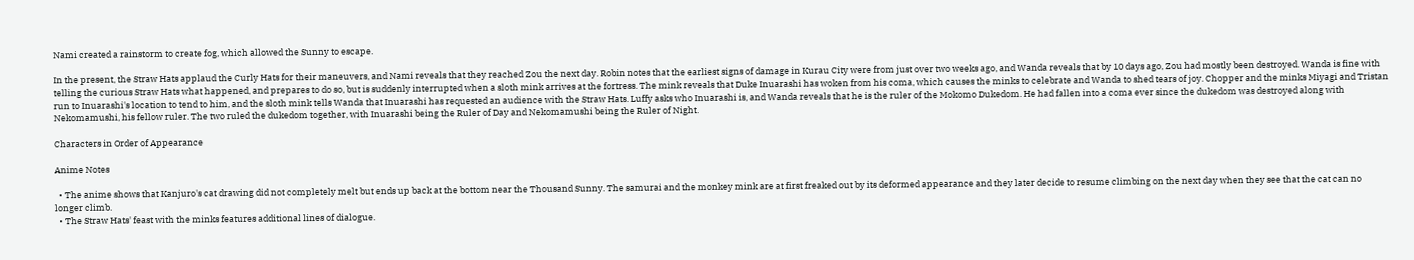Nami created a rainstorm to create fog, which allowed the Sunny to escape.

In the present, the Straw Hats applaud the Curly Hats for their maneuvers, and Nami reveals that they reached Zou the next day. Robin notes that the earliest signs of damage in Kurau City were from just over two weeks ago, and Wanda reveals that by 10 days ago, Zou had mostly been destroyed. Wanda is fine with telling the curious Straw Hats what happened, and prepares to do so, but is suddenly interrupted when a sloth mink arrives at the fortress. The mink reveals that Duke Inuarashi has woken from his coma, which causes the minks to celebrate and Wanda to shed tears of joy. Chopper and the minks Miyagi and Tristan run to Inuarashi's location to tend to him, and the sloth mink tells Wanda that Inuarashi has requested an audience with the Straw Hats. Luffy asks who Inuarashi is, and Wanda reveals that he is the ruler of the Mokomo Dukedom. He had fallen into a coma ever since the dukedom was destroyed along with Nekomamushi, his fellow ruler. The two ruled the dukedom together, with Inuarashi being the Ruler of Day and Nekomamushi being the Ruler of Night.

Characters in Order of Appearance

Anime Notes

  • The anime shows that Kanjuro's cat drawing did not completely melt but ends up back at the bottom near the Thousand Sunny. The samurai and the monkey mink are at first freaked out by its deformed appearance and they later decide to resume climbing on the next day when they see that the cat can no longer climb.
  • The Straw Hats' feast with the minks features additional lines of dialogue.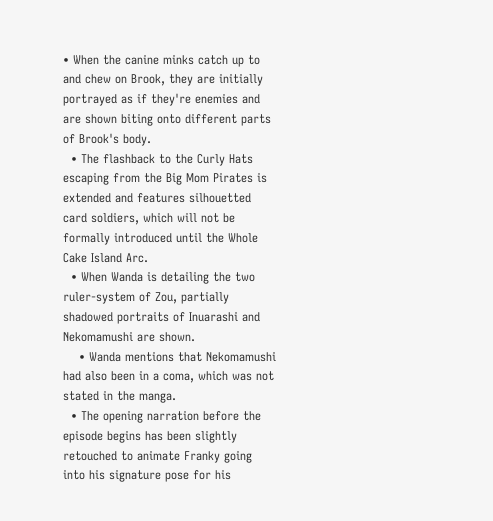• When the canine minks catch up to and chew on Brook, they are initially portrayed as if they're enemies and are shown biting onto different parts of Brook's body.
  • The flashback to the Curly Hats escaping from the Big Mom Pirates is extended and features silhouetted card soldiers, which will not be formally introduced until the Whole Cake Island Arc.
  • When Wanda is detailing the two ruler-system of Zou, partially shadowed portraits of Inuarashi and Nekomamushi are shown.
    • Wanda mentions that Nekomamushi had also been in a coma, which was not stated in the manga.
  • The opening narration before the episode begins has been slightly retouched to animate Franky going into his signature pose for his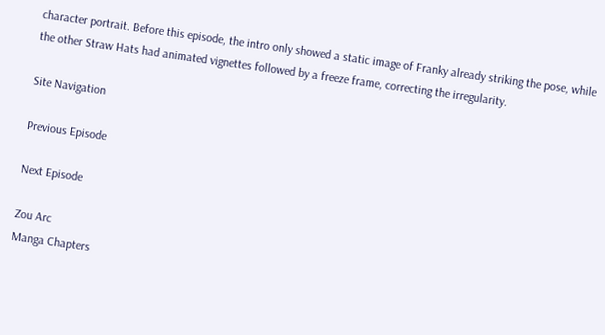character portrait. Before this episode, the intro only showed a static image of Franky already striking the pose, while the other Straw Hats had animated vignettes followed by a freeze frame, correcting the irregularity.

Site Navigation

Previous Episode

Next Episode

Zou Arc
Manga Chapters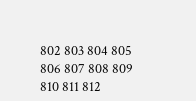802 803 804 805 806 807 808 809 810 811 812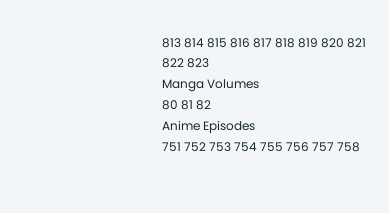813 814 815 816 817 818 819 820 821 822 823
Manga Volumes
80 81 82
Anime Episodes
751 752 753 754 755 756 757 758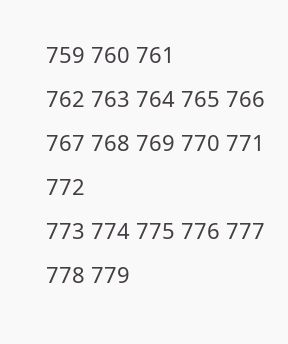759 760 761
762 763 764 765 766 767 768 769 770 771 772
773 774 775 776 777 778 779